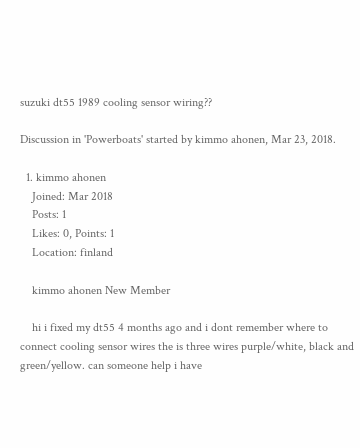suzuki dt55 1989 cooling sensor wiring??

Discussion in 'Powerboats' started by kimmo ahonen, Mar 23, 2018.

  1. kimmo ahonen
    Joined: Mar 2018
    Posts: 1
    Likes: 0, Points: 1
    Location: finland

    kimmo ahonen New Member

    hi i fixed my dt55 4 months ago and i dont remember where to connect cooling sensor wires the is three wires purple/white, black and green/yellow. can someone help i have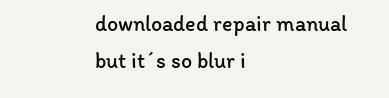downloaded repair manual but it´s so blur i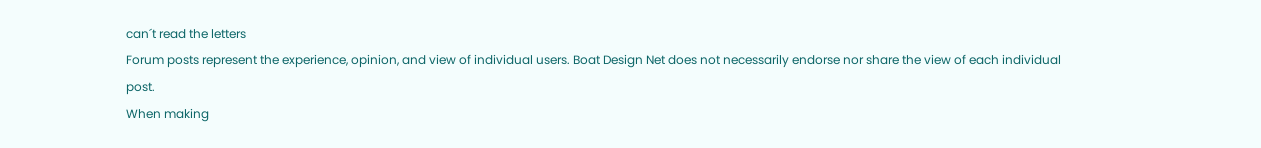can´t read the letters
Forum posts represent the experience, opinion, and view of individual users. Boat Design Net does not necessarily endorse nor share the view of each individual post.
When making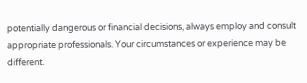potentially dangerous or financial decisions, always employ and consult appropriate professionals. Your circumstances or experience may be different.